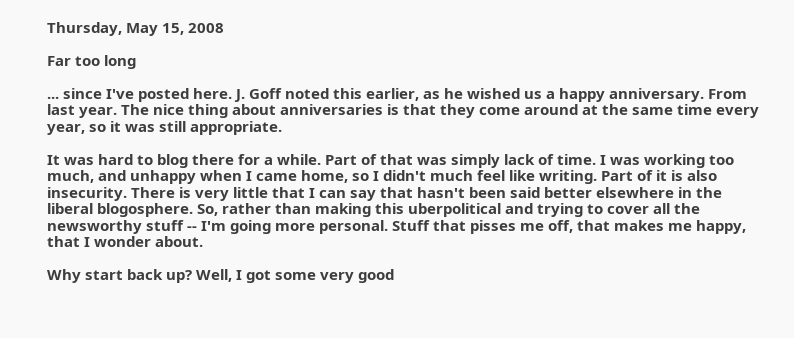Thursday, May 15, 2008

Far too long

... since I've posted here. J. Goff noted this earlier, as he wished us a happy anniversary. From last year. The nice thing about anniversaries is that they come around at the same time every year, so it was still appropriate.

It was hard to blog there for a while. Part of that was simply lack of time. I was working too much, and unhappy when I came home, so I didn't much feel like writing. Part of it is also insecurity. There is very little that I can say that hasn't been said better elsewhere in the liberal blogosphere. So, rather than making this uberpolitical and trying to cover all the newsworthy stuff -- I'm going more personal. Stuff that pisses me off, that makes me happy, that I wonder about.

Why start back up? Well, I got some very good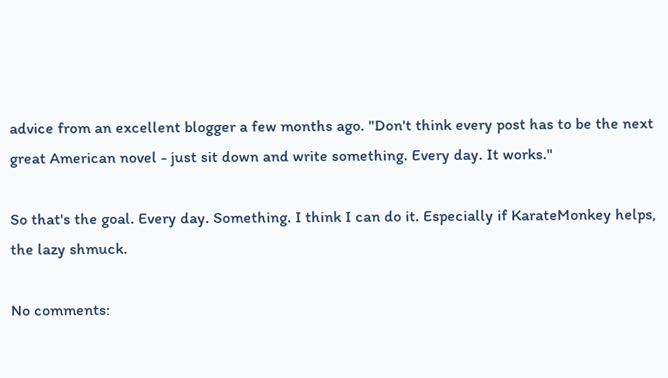advice from an excellent blogger a few months ago. "Don't think every post has to be the next great American novel - just sit down and write something. Every day. It works."

So that's the goal. Every day. Something. I think I can do it. Especially if KarateMonkey helps, the lazy shmuck.

No comments: